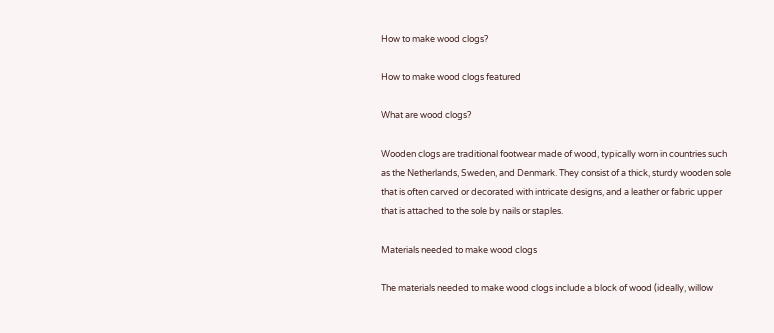How to make wood clogs?

How to make wood clogs featured

What are wood clogs?

Wooden clogs are traditional footwear made of wood, typically worn in countries such as the Netherlands, Sweden, and Denmark. They consist of a thick, sturdy wooden sole that is often carved or decorated with intricate designs, and a leather or fabric upper that is attached to the sole by nails or staples.

Materials needed to make wood clogs

The materials needed to make wood clogs include a block of wood (ideally, willow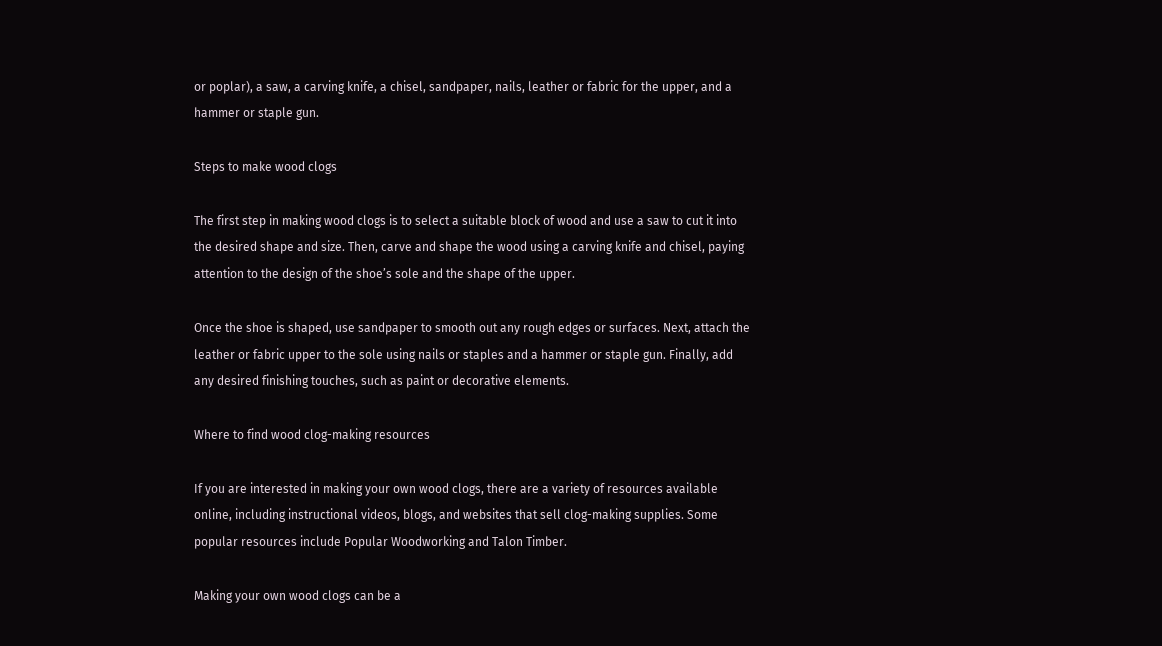or poplar), a saw, a carving knife, a chisel, sandpaper, nails, leather or fabric for the upper, and a hammer or staple gun.

Steps to make wood clogs

The first step in making wood clogs is to select a suitable block of wood and use a saw to cut it into the desired shape and size. Then, carve and shape the wood using a carving knife and chisel, paying attention to the design of the shoe’s sole and the shape of the upper.

Once the shoe is shaped, use sandpaper to smooth out any rough edges or surfaces. Next, attach the leather or fabric upper to the sole using nails or staples and a hammer or staple gun. Finally, add any desired finishing touches, such as paint or decorative elements.

Where to find wood clog-making resources

If you are interested in making your own wood clogs, there are a variety of resources available online, including instructional videos, blogs, and websites that sell clog-making supplies. Some popular resources include Popular Woodworking and Talon Timber.

Making your own wood clogs can be a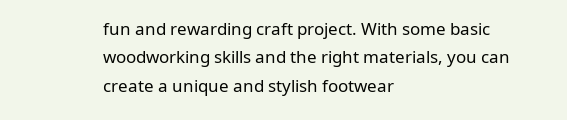fun and rewarding craft project. With some basic woodworking skills and the right materials, you can create a unique and stylish footwear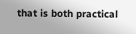that is both practical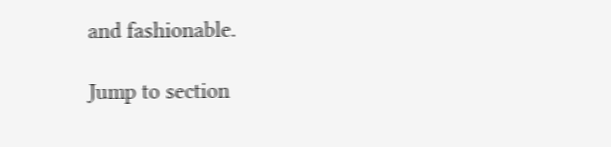and fashionable.

Jump to section